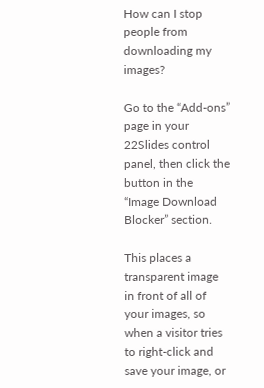How can I stop people from downloading my images?

Go to the “Add-ons” page in your 22Slides control panel, then click the button in the “Image Download Blocker” section.

This places a transparent image in front of all of your images, so when a visitor tries to right-click and save your image, or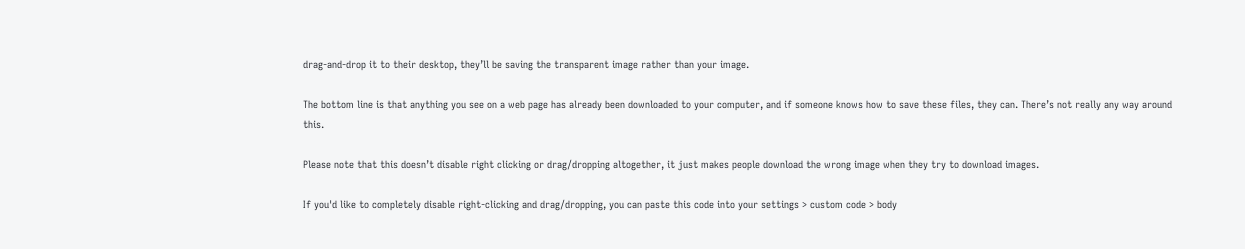drag-and-drop it to their desktop, they’ll be saving the transparent image rather than your image.

The bottom line is that anything you see on a web page has already been downloaded to your computer, and if someone knows how to save these files, they can. There’s not really any way around this.

Please note that this doesn’t disable right clicking or drag/dropping altogether, it just makes people download the wrong image when they try to download images.

If you'd like to completely disable right-clicking and drag/dropping, you can paste this code into your settings > custom code > body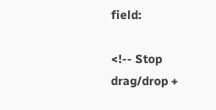field:

<!-- Stop drag/drop +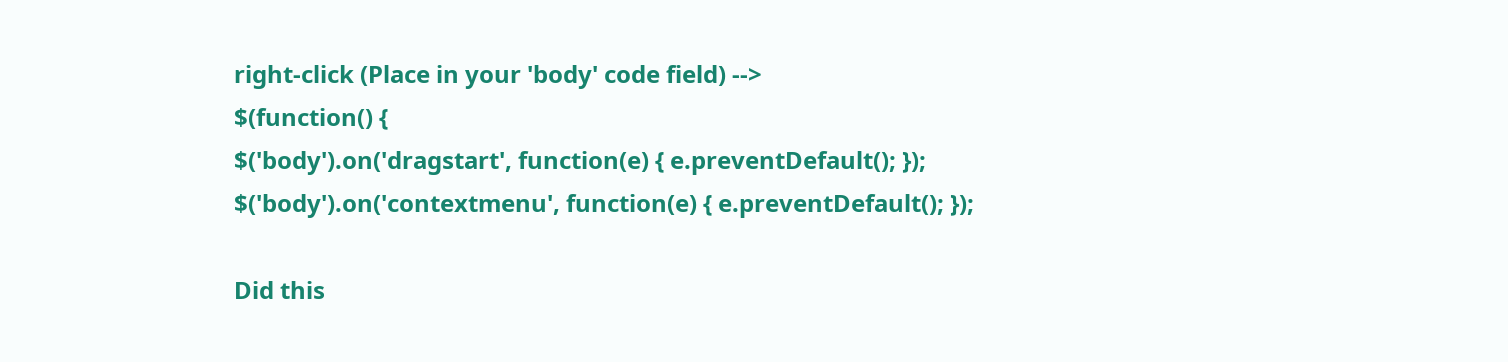right-click (Place in your 'body' code field) -->
$(function() {
$('body').on('dragstart', function(e) { e.preventDefault(); });
$('body').on('contextmenu', function(e) { e.preventDefault(); });

Did this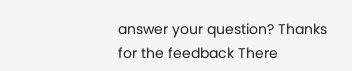answer your question? Thanks for the feedback There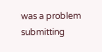was a problem submitting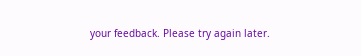your feedback. Please try again later.